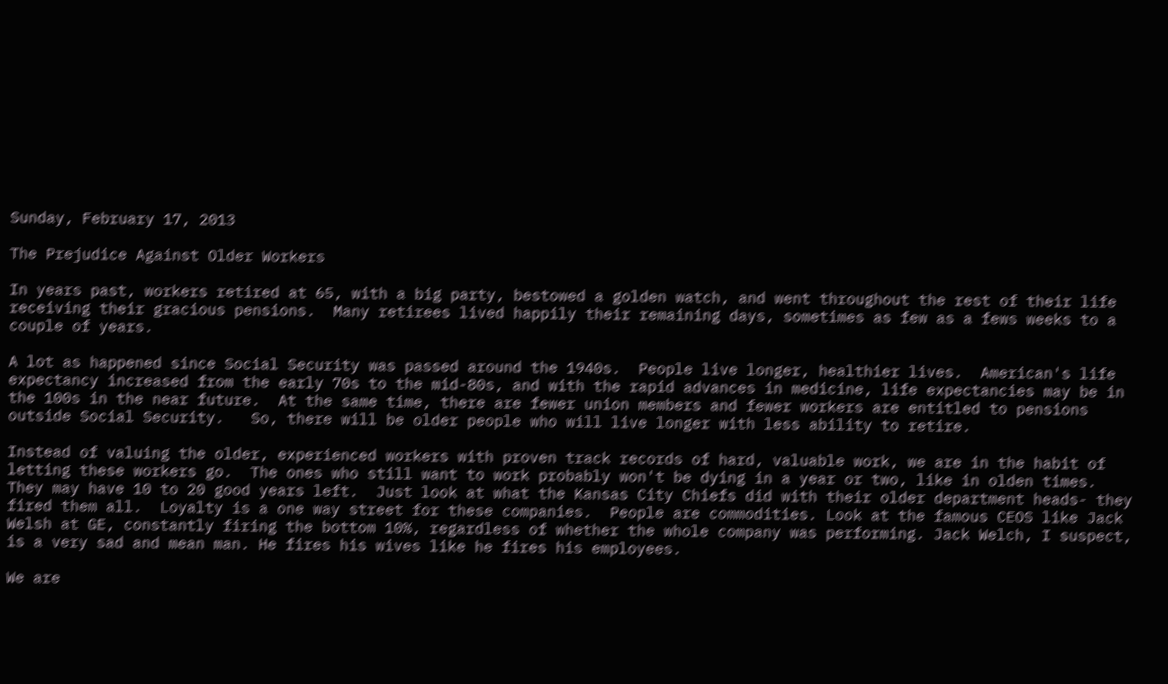Sunday, February 17, 2013

The Prejudice Against Older Workers

In years past, workers retired at 65, with a big party, bestowed a golden watch, and went throughout the rest of their life receiving their gracious pensions.  Many retirees lived happily their remaining days, sometimes as few as a fews weeks to a couple of years.

A lot as happened since Social Security was passed around the 1940s.  People live longer, healthier lives.  American's life expectancy increased from the early 70s to the mid-80s, and with the rapid advances in medicine, life expectancies may be in the 100s in the near future.  At the same time, there are fewer union members and fewer workers are entitled to pensions outside Social Security.   So, there will be older people who will live longer with less ability to retire.

Instead of valuing the older, experienced workers with proven track records of hard, valuable work, we are in the habit of letting these workers go.  The ones who still want to work probably won't be dying in a year or two, like in olden times.   They may have 10 to 20 good years left.  Just look at what the Kansas City Chiefs did with their older department heads- they fired them all.  Loyalty is a one way street for these companies.  People are commodities. Look at the famous CEOS like Jack Welsh at GE, constantly firing the bottom 10%, regardless of whether the whole company was performing. Jack Welch, I suspect, is a very sad and mean man. He fires his wives like he fires his employees.

We are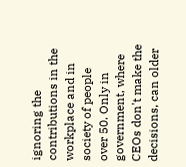ignoring the contributions in the workplace and in society of people over 50. Only in government, where CEOs don't make the decisions, can older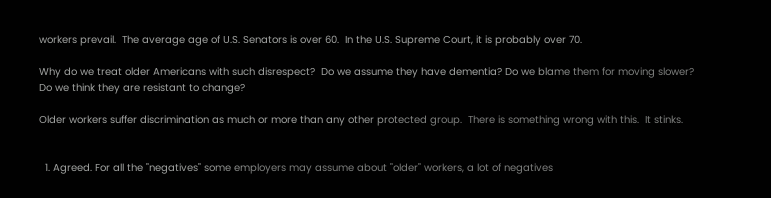workers prevail.  The average age of U.S. Senators is over 60.  In the U.S. Supreme Court, it is probably over 70.

Why do we treat older Americans with such disrespect?  Do we assume they have dementia? Do we blame them for moving slower?  Do we think they are resistant to change?

Older workers suffer discrimination as much or more than any other protected group.  There is something wrong with this.  It stinks.


  1. Agreed. For all the "negatives" some employers may assume about "older" workers, a lot of negatives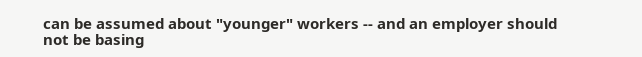can be assumed about "younger" workers -- and an employer should not be basing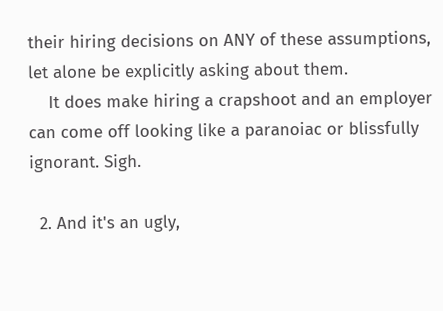their hiring decisions on ANY of these assumptions, let alone be explicitly asking about them.
    It does make hiring a crapshoot and an employer can come off looking like a paranoiac or blissfully ignorant. Sigh.

  2. And it's an ugly,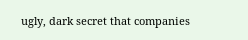ugly, dark secret that companies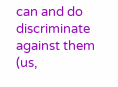can and do discriminate against them (us,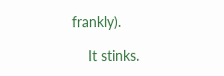frankly).

    It stinks.